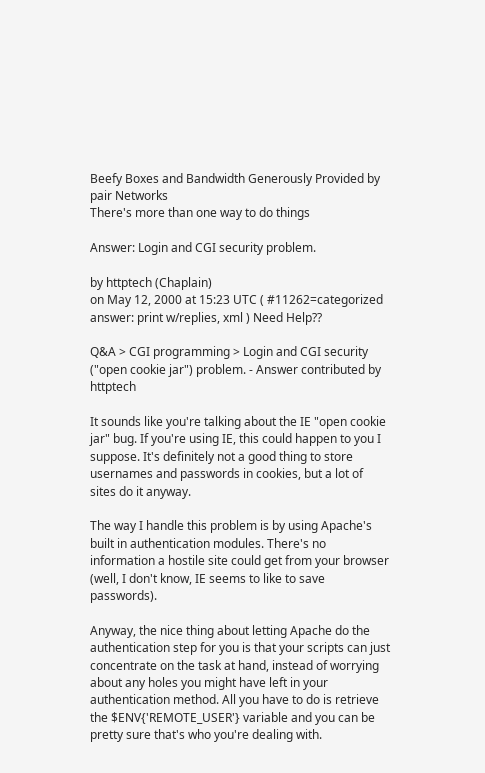Beefy Boxes and Bandwidth Generously Provided by pair Networks
There's more than one way to do things

Answer: Login and CGI security problem.

by httptech (Chaplain)
on May 12, 2000 at 15:23 UTC ( #11262=categorized answer: print w/replies, xml ) Need Help??

Q&A > CGI programming > Login and CGI security ("open cookie jar") problem. - Answer contributed by httptech

It sounds like you're talking about the IE "open cookie jar" bug. If you're using IE, this could happen to you I suppose. It's definitely not a good thing to store usernames and passwords in cookies, but a lot of sites do it anyway.

The way I handle this problem is by using Apache's built in authentication modules. There's no information a hostile site could get from your browser (well, I don't know, IE seems to like to save passwords).

Anyway, the nice thing about letting Apache do the authentication step for you is that your scripts can just concentrate on the task at hand, instead of worrying about any holes you might have left in your authentication method. All you have to do is retrieve the $ENV{'REMOTE_USER'} variable and you can be pretty sure that's who you're dealing with.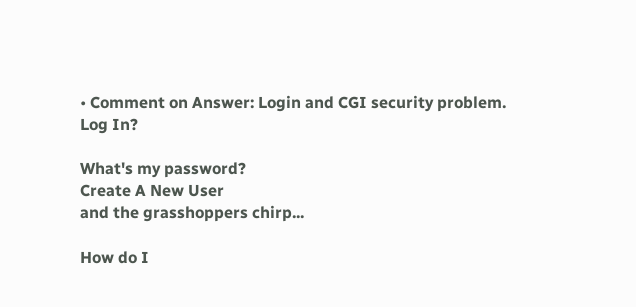• Comment on Answer: Login and CGI security problem.
Log In?

What's my password?
Create A New User
and the grasshoppers chirp...

How do I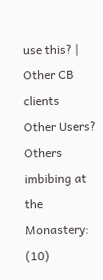use this? | Other CB clients
Other Users?
Others imbibing at the Monastery: (10)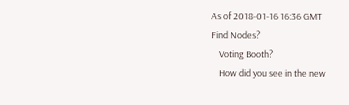As of 2018-01-16 16:36 GMT
Find Nodes?
    Voting Booth?
    How did you see in the new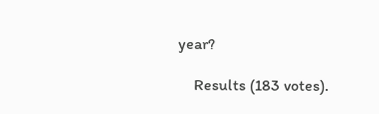year?

    Results (183 votes).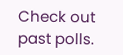Check out past polls.